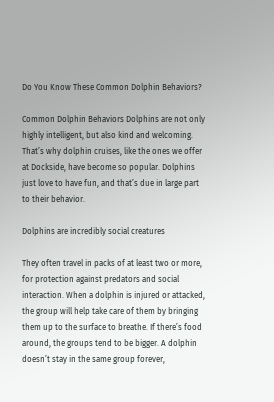Do You Know These Common Dolphin Behaviors?

Common Dolphin Behaviors Dolphins are not only highly intelligent, but also kind and welcoming. That’s why dolphin cruises, like the ones we offer at Dockside, have become so popular. Dolphins just love to have fun, and that’s due in large part to their behavior.

Dolphins are incredibly social creatures

They often travel in packs of at least two or more, for protection against predators and social interaction. When a dolphin is injured or attacked, the group will help take care of them by bringing them up to the surface to breathe. If there’s food around, the groups tend to be bigger. A dolphin doesn’t stay in the same group forever,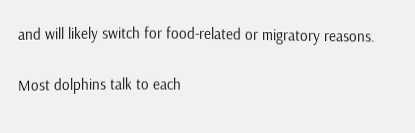and will likely switch for food-related or migratory reasons.

Most dolphins talk to each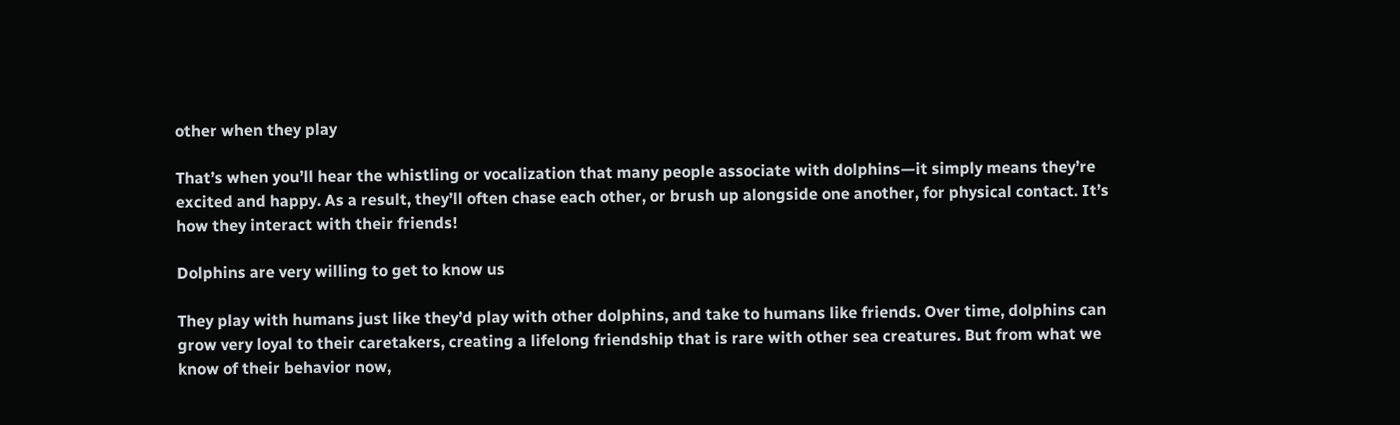other when they play

That’s when you’ll hear the whistling or vocalization that many people associate with dolphins—it simply means they’re excited and happy. As a result, they’ll often chase each other, or brush up alongside one another, for physical contact. It’s how they interact with their friends!

Dolphins are very willing to get to know us

They play with humans just like they’d play with other dolphins, and take to humans like friends. Over time, dolphins can grow very loyal to their caretakers, creating a lifelong friendship that is rare with other sea creatures. But from what we know of their behavior now,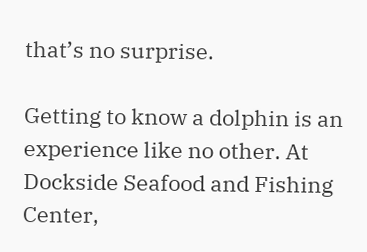that’s no surprise.

Getting to know a dolphin is an experience like no other. At Dockside Seafood and Fishing Center,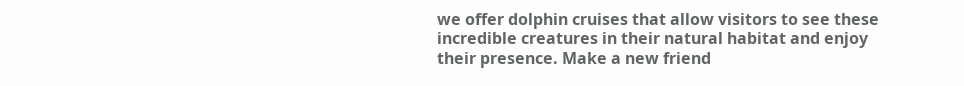we offer dolphin cruises that allow visitors to see these incredible creatures in their natural habitat and enjoy their presence. Make a new friend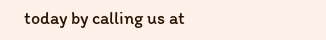today by calling us at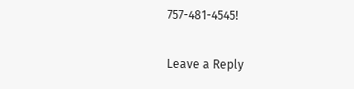757-481-4545!

Leave a Reply